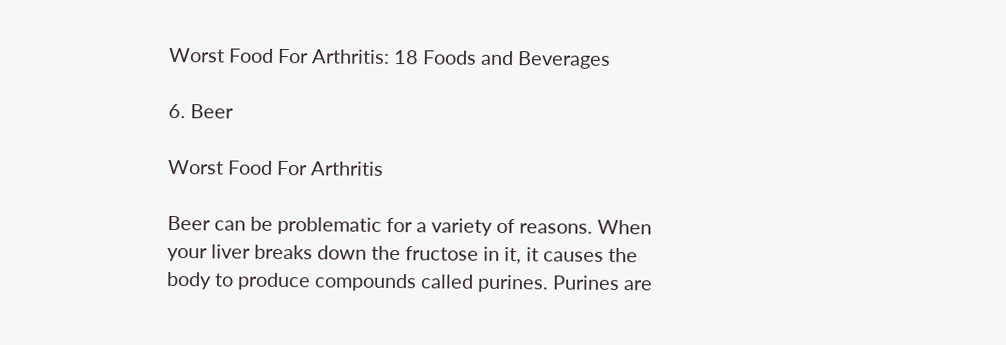Worst Food For Arthritis: 18 Foods and Beverages

6. Beer

Worst Food For Arthritis

Beer can be problematic for a variety of reasons. When your liver breaks down the fructose in it, it causes the body to produce compounds called purines. Purines are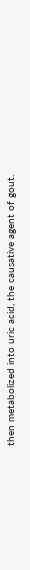then metabolized into uric acid, the causative agent of gout.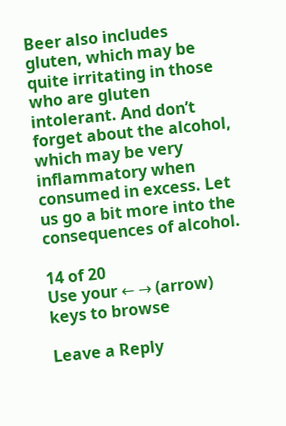Beer also includes gluten, which may be quite irritating in those who are gluten intolerant. And don’t forget about the alcohol, which may be very inflammatory when consumed in excess. Let us go a bit more into the consequences of alcohol.

14 of 20
Use your ← → (arrow) keys to browse

Leave a Reply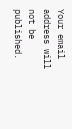Your email address will not be published.